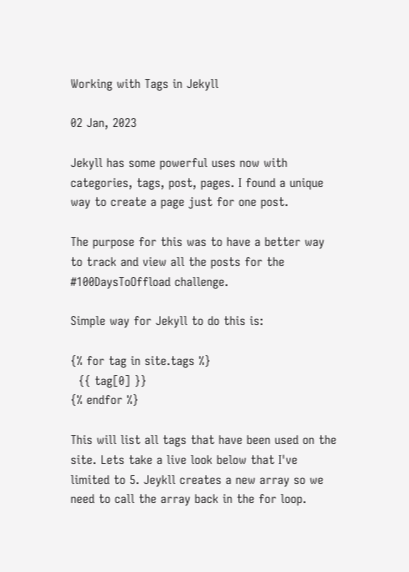Working with Tags in Jekyll

02 Jan, 2023

Jekyll has some powerful uses now with categories, tags, post, pages. I found a unique way to create a page just for one post.

The purpose for this was to have a better way to track and view all the posts for the #100DaysToOffload challenge.

Simple way for Jekyll to do this is:

{% for tag in site.tags %}
  {{ tag[0] }}
{% endfor %}

This will list all tags that have been used on the site. Lets take a live look below that I've limited to 5. Jeykll creates a new array so we need to call the array back in the for loop.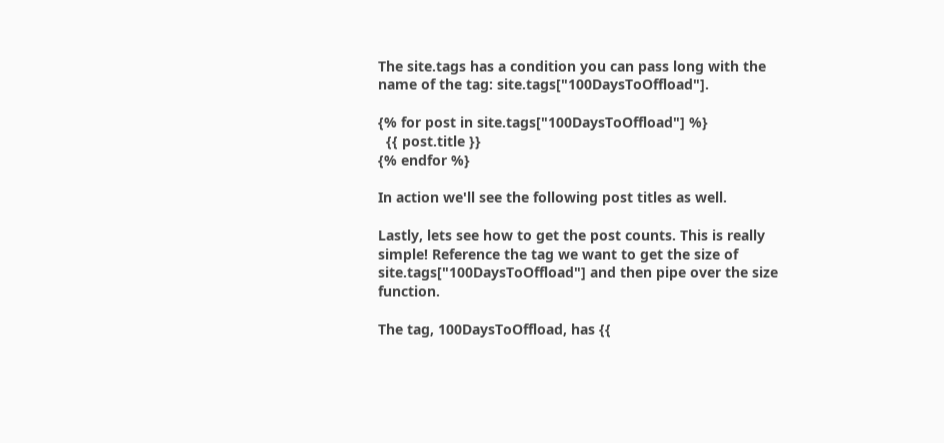The site.tags has a condition you can pass long with the name of the tag: site.tags["100DaysToOffload"].

{% for post in site.tags["100DaysToOffload"] %}
  {{ post.title }}
{% endfor %}

In action we'll see the following post titles as well.

Lastly, lets see how to get the post counts. This is really simple! Reference the tag we want to get the size of site.tags["100DaysToOffload"] and then pipe over the size function.

The tag, 100DaysToOffload, has {{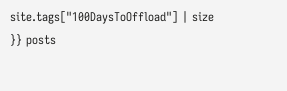site.tags["100DaysToOffload"] | size }} posts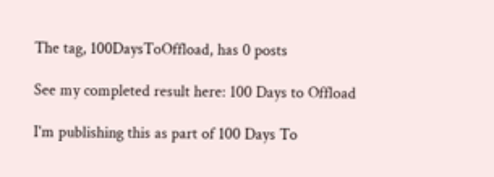The tag, 100DaysToOffload, has 0 posts

See my completed result here: 100 Days to Offload

I'm publishing this as part of 100 Days To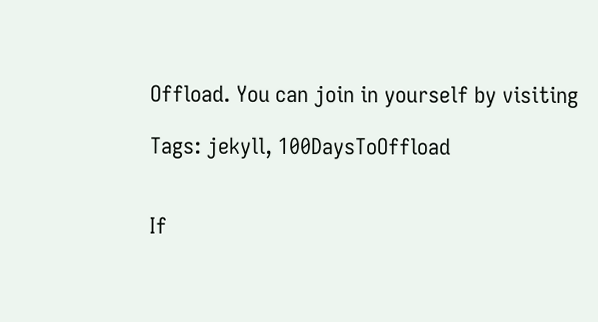Offload. You can join in yourself by visiting

Tags: jekyll, 100DaysToOffload


If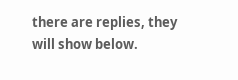there are replies, they will show below.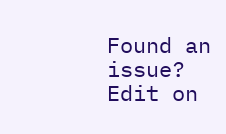Found an issue? Edit on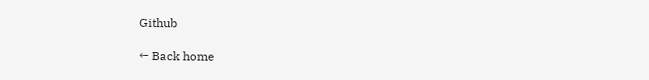Github

← Back home